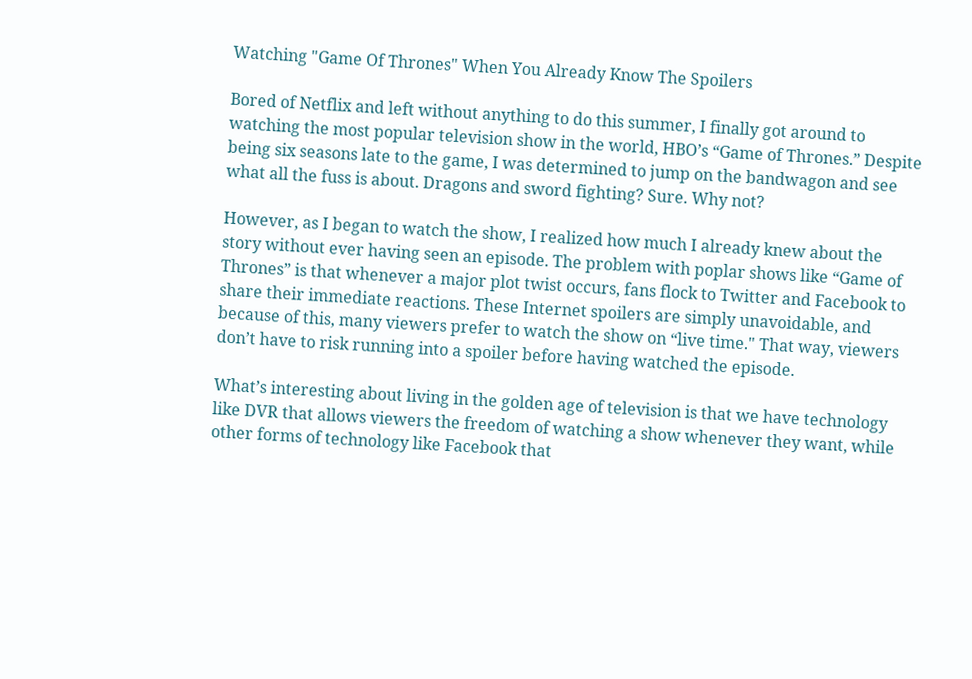Watching "Game Of Thrones" When You Already Know The Spoilers

Bored of Netflix and left without anything to do this summer, I finally got around to watching the most popular television show in the world, HBO’s “Game of Thrones.” Despite being six seasons late to the game, I was determined to jump on the bandwagon and see what all the fuss is about. Dragons and sword fighting? Sure. Why not?

However, as I began to watch the show, I realized how much I already knew about the story without ever having seen an episode. The problem with poplar shows like “Game of Thrones” is that whenever a major plot twist occurs, fans flock to Twitter and Facebook to share their immediate reactions. These Internet spoilers are simply unavoidable, and because of this, many viewers prefer to watch the show on “live time." That way, viewers don’t have to risk running into a spoiler before having watched the episode.

What’s interesting about living in the golden age of television is that we have technology like DVR that allows viewers the freedom of watching a show whenever they want, while other forms of technology like Facebook that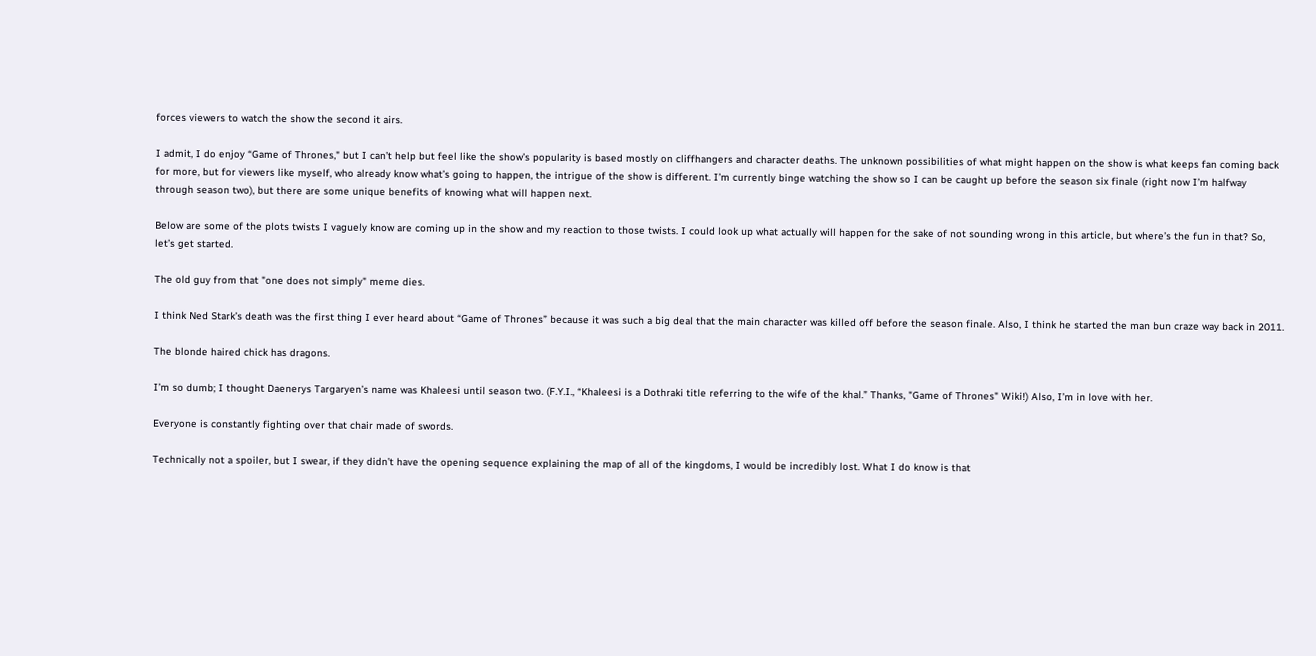forces viewers to watch the show the second it airs.

I admit, I do enjoy “Game of Thrones," but I can’t help but feel like the show’s popularity is based mostly on cliffhangers and character deaths. The unknown possibilities of what might happen on the show is what keeps fan coming back for more, but for viewers like myself, who already know what’s going to happen, the intrigue of the show is different. I’m currently binge watching the show so I can be caught up before the season six finale (right now I’m halfway through season two), but there are some unique benefits of knowing what will happen next.

Below are some of the plots twists I vaguely know are coming up in the show and my reaction to those twists. I could look up what actually will happen for the sake of not sounding wrong in this article, but where’s the fun in that? So, let’s get started.

The old guy from that "one does not simply" meme dies.

I think Ned Stark’s death was the first thing I ever heard about “Game of Thrones” because it was such a big deal that the main character was killed off before the season finale. Also, I think he started the man bun craze way back in 2011.

The blonde haired chick has dragons.

I’m so dumb; I thought Daenerys Targaryen’s name was Khaleesi until season two. (F.Y.I., “Khaleesi is a Dothraki title referring to the wife of the khal.” Thanks, "Game of Thrones" Wiki!) Also, I’m in love with her.

Everyone is constantly fighting over that chair made of swords.

Technically not a spoiler, but I swear, if they didn’t have the opening sequence explaining the map of all of the kingdoms, I would be incredibly lost. What I do know is that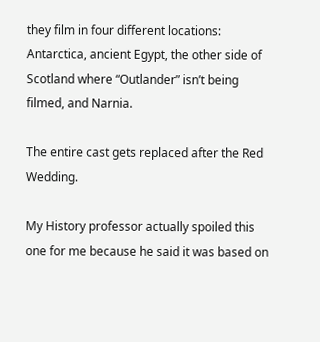they film in four different locations: Antarctica, ancient Egypt, the other side of Scotland where “Outlander” isn’t being filmed, and Narnia.

The entire cast gets replaced after the Red Wedding.

My History professor actually spoiled this one for me because he said it was based on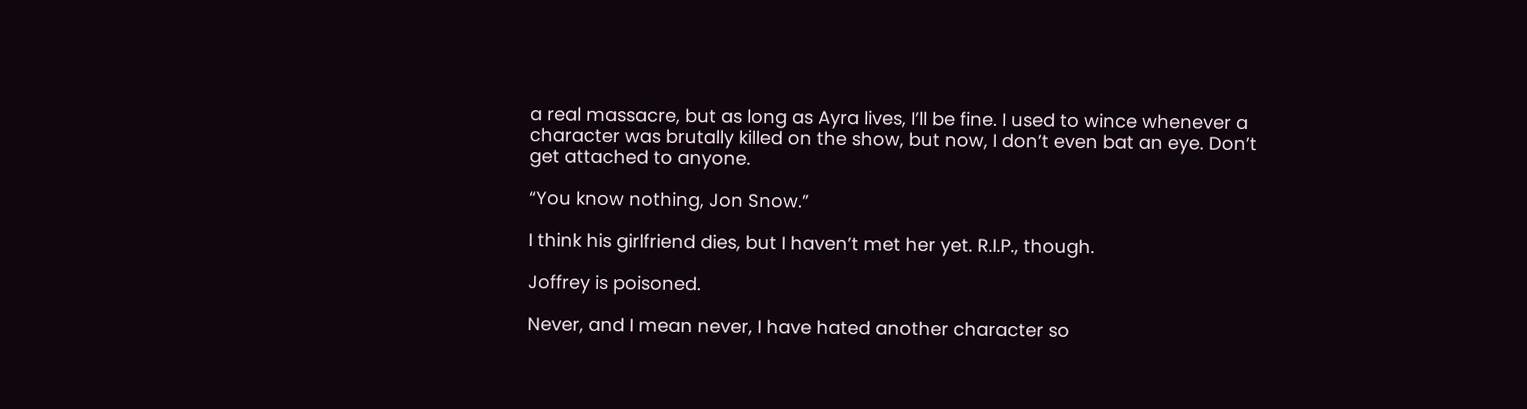a real massacre, but as long as Ayra lives, I’ll be fine. I used to wince whenever a character was brutally killed on the show, but now, I don’t even bat an eye. Don’t get attached to anyone.

“You know nothing, Jon Snow.”

I think his girlfriend dies, but I haven’t met her yet. R.I.P., though.

Joffrey is poisoned.

Never, and I mean never, I have hated another character so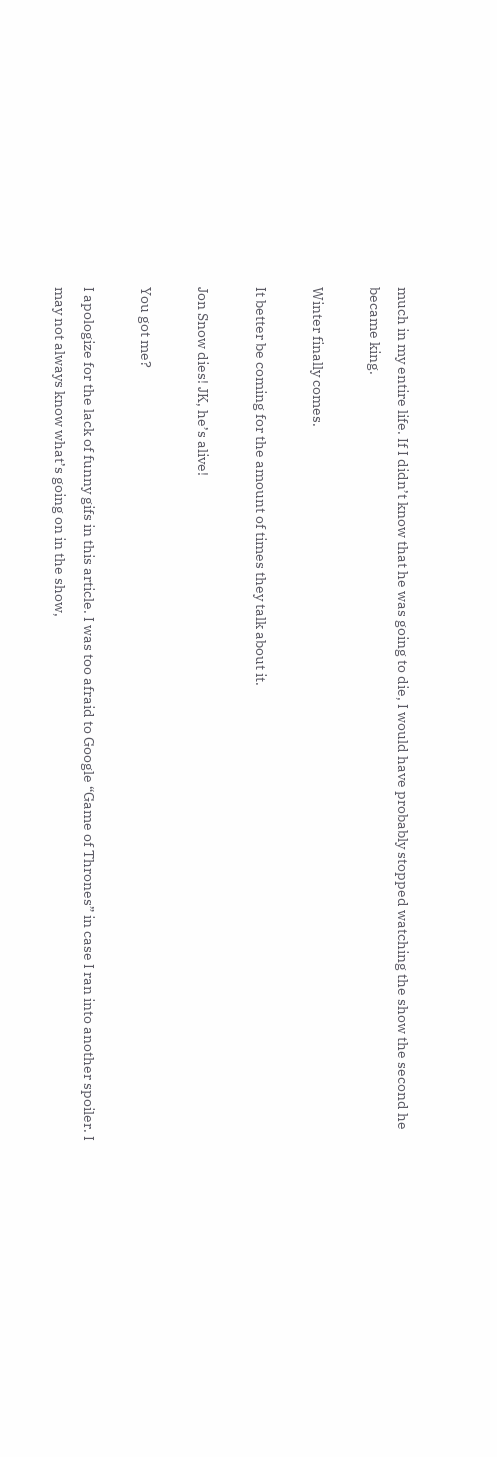much in my entire life. If I didn’t know that he was going to die, I would have probably stopped watching the show the second he became king.

Winter finally comes.

It better be coming for the amount of times they talk about it.

Jon Snow dies! JK, he’s alive!

You got me?

I apologize for the lack of funny gifs in this article. I was too afraid to Google “Game of Thrones” in case I ran into another spoiler. I may not always know what’s going on in the show,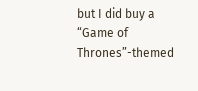but I did buy a “Game of Thrones”-themed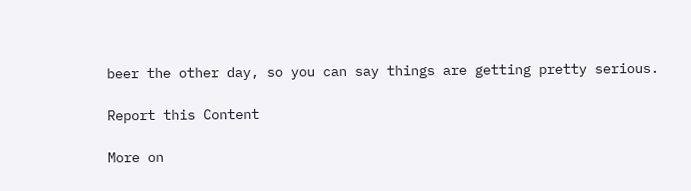beer the other day, so you can say things are getting pretty serious.

Report this Content

More on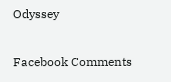Odyssey

Facebook Comments